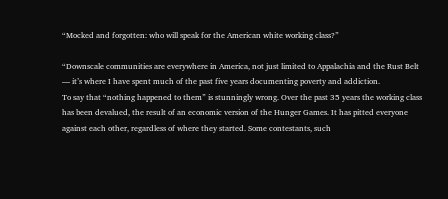“Mocked and forgotten: who will speak for the American white working class?”

“Downscale communities are everywhere in America, not just limited to Appalachia and the Rust Belt — it’s where I have spent much of the past five years documenting poverty and addiction.
To say that “nothing happened to them” is stunningly wrong. Over the past 35 years the working class has been devalued, the result of an economic version of the Hunger Games. It has pitted everyone against each other, regardless of where they started. Some contestants, such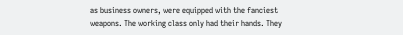as business owners, were equipped with the fanciest weapons. The working class only had their hands. They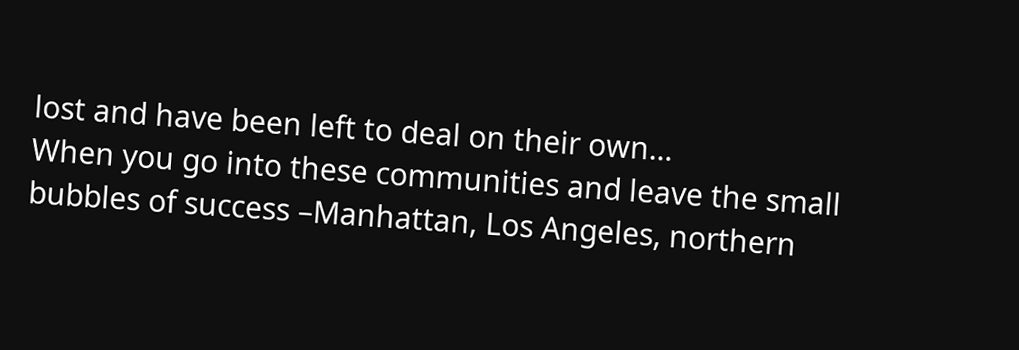lost and have been left to deal on their own…
When you go into these communities and leave the small bubbles of success –Manhattan, Los Angeles, northern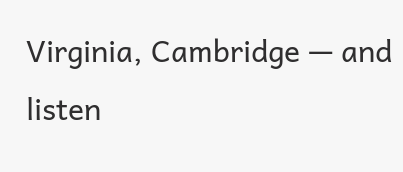Virginia, Cambridge — and listen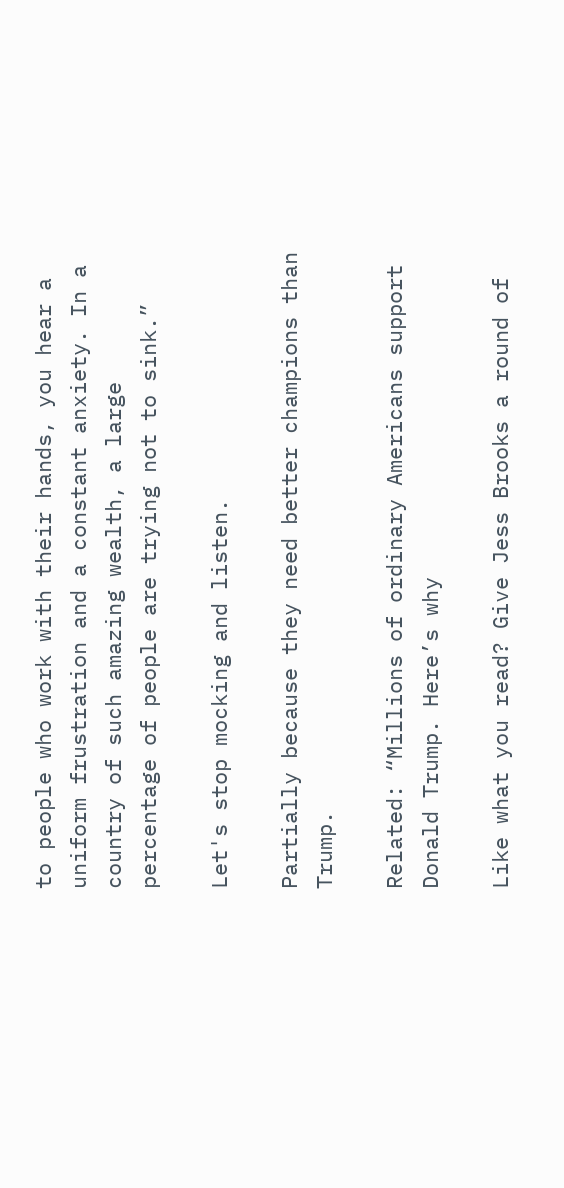to people who work with their hands, you hear a uniform frustration and a constant anxiety. In a country of such amazing wealth, a large percentage of people are trying not to sink.”

Let's stop mocking and listen.

Partially because they need better champions than Trump.

Related: “Millions of ordinary Americans support Donald Trump. Here’s why

Like what you read? Give Jess Brooks a round of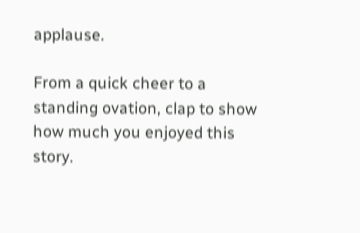applause.

From a quick cheer to a standing ovation, clap to show how much you enjoyed this story.